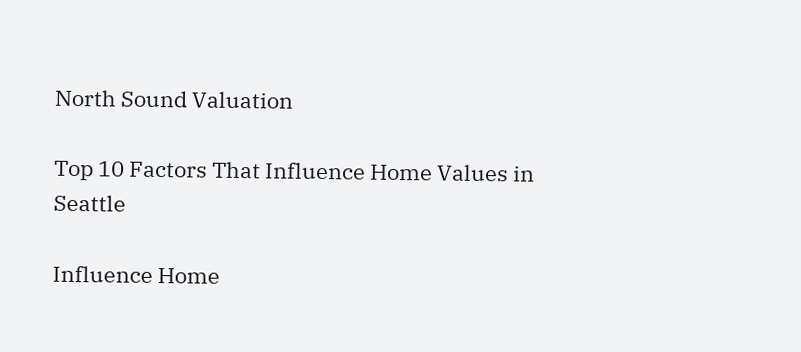North Sound Valuation

Top 10 Factors That Influence Home Values in Seattle

Influence Home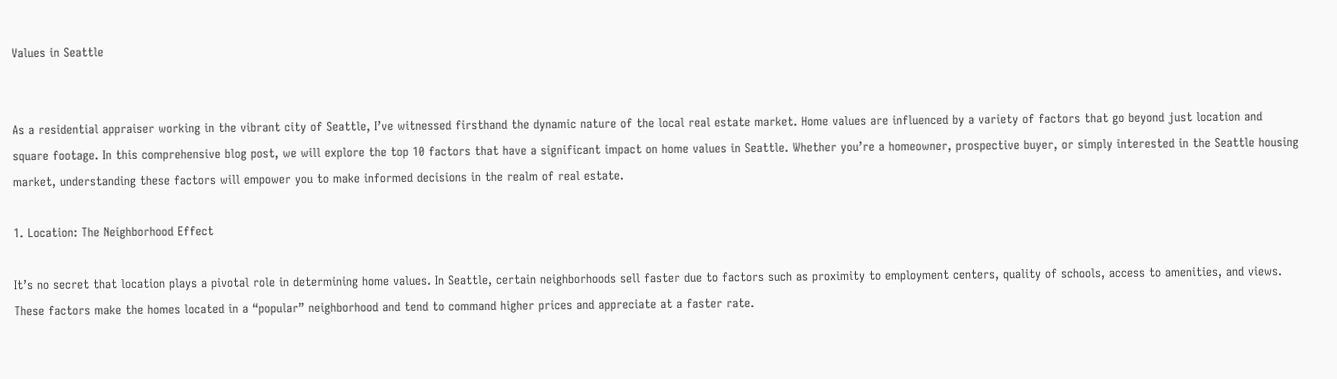Values in Seattle


As a residential appraiser working in the vibrant city of Seattle, I’ve witnessed firsthand the dynamic nature of the local real estate market. Home values are influenced by a variety of factors that go beyond just location and square footage. In this comprehensive blog post, we will explore the top 10 factors that have a significant impact on home values in Seattle. Whether you’re a homeowner, prospective buyer, or simply interested in the Seattle housing market, understanding these factors will empower you to make informed decisions in the realm of real estate.

1. Location: The Neighborhood Effect

It’s no secret that location plays a pivotal role in determining home values. In Seattle, certain neighborhoods sell faster due to factors such as proximity to employment centers, quality of schools, access to amenities, and views. These factors make the homes located in a “popular” neighborhood and tend to command higher prices and appreciate at a faster rate.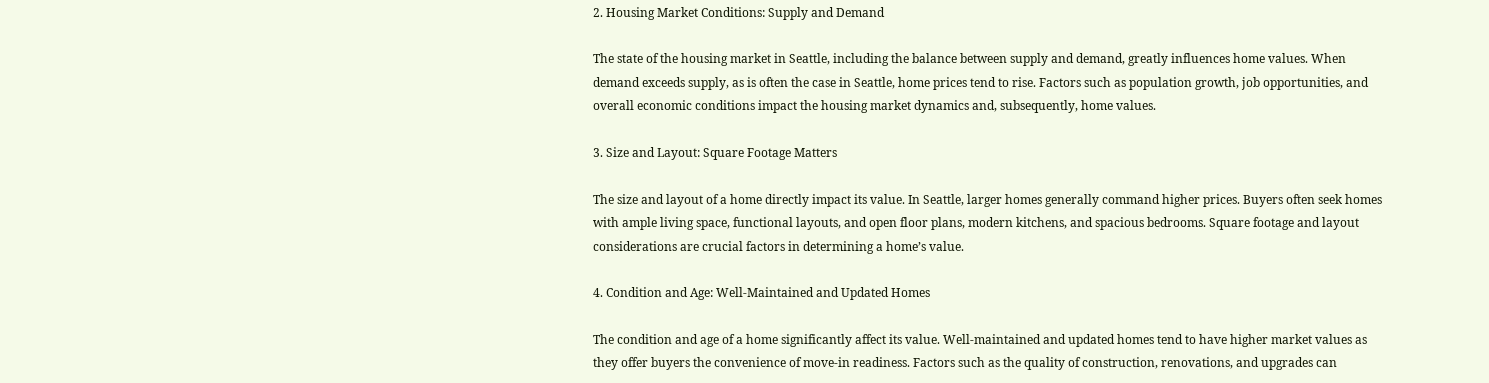2. Housing Market Conditions: Supply and Demand

The state of the housing market in Seattle, including the balance between supply and demand, greatly influences home values. When demand exceeds supply, as is often the case in Seattle, home prices tend to rise. Factors such as population growth, job opportunities, and overall economic conditions impact the housing market dynamics and, subsequently, home values.

3. Size and Layout: Square Footage Matters

The size and layout of a home directly impact its value. In Seattle, larger homes generally command higher prices. Buyers often seek homes with ample living space, functional layouts, and open floor plans, modern kitchens, and spacious bedrooms. Square footage and layout considerations are crucial factors in determining a home’s value.

4. Condition and Age: Well-Maintained and Updated Homes

The condition and age of a home significantly affect its value. Well-maintained and updated homes tend to have higher market values as they offer buyers the convenience of move-in readiness. Factors such as the quality of construction, renovations, and upgrades can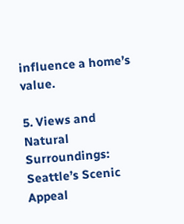influence a home’s value.

5. Views and Natural Surroundings: Seattle’s Scenic Appeal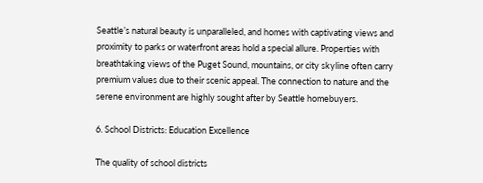Seattle’s natural beauty is unparalleled, and homes with captivating views and proximity to parks or waterfront areas hold a special allure. Properties with breathtaking views of the Puget Sound, mountains, or city skyline often carry premium values due to their scenic appeal. The connection to nature and the serene environment are highly sought after by Seattle homebuyers.

6. School Districts: Education Excellence

The quality of school districts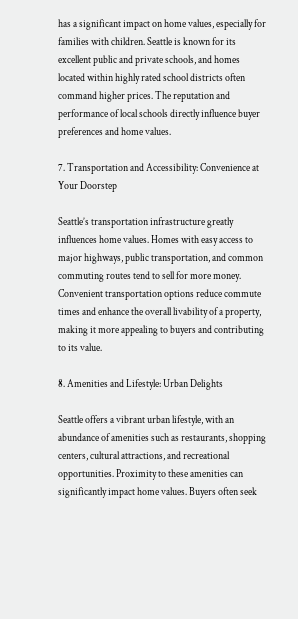has a significant impact on home values, especially for families with children. Seattle is known for its excellent public and private schools, and homes located within highly rated school districts often command higher prices. The reputation and performance of local schools directly influence buyer preferences and home values.

7. Transportation and Accessibility: Convenience at Your Doorstep

Seattle’s transportation infrastructure greatly influences home values. Homes with easy access to major highways, public transportation, and common commuting routes tend to sell for more money. Convenient transportation options reduce commute times and enhance the overall livability of a property, making it more appealing to buyers and contributing to its value.

8. Amenities and Lifestyle: Urban Delights

Seattle offers a vibrant urban lifestyle, with an abundance of amenities such as restaurants, shopping centers, cultural attractions, and recreational opportunities. Proximity to these amenities can significantly impact home values. Buyers often seek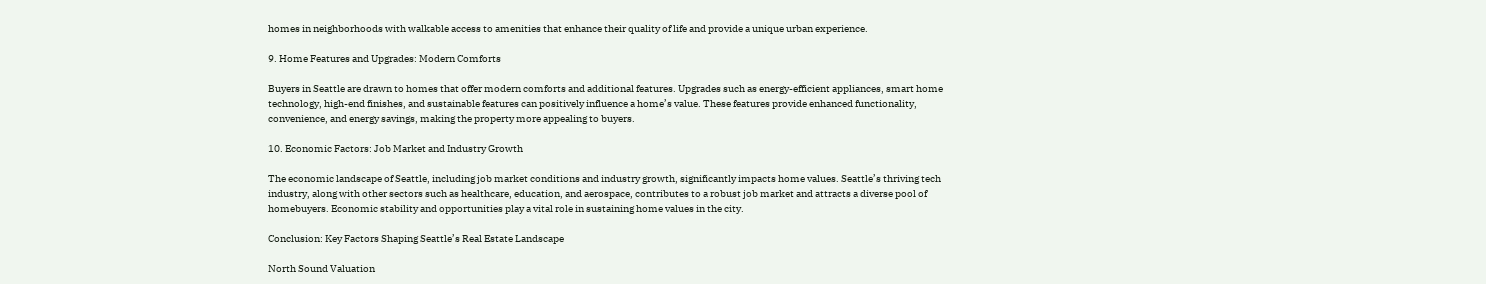homes in neighborhoods with walkable access to amenities that enhance their quality of life and provide a unique urban experience.

9. Home Features and Upgrades: Modern Comforts

Buyers in Seattle are drawn to homes that offer modern comforts and additional features. Upgrades such as energy-efficient appliances, smart home technology, high-end finishes, and sustainable features can positively influence a home’s value. These features provide enhanced functionality, convenience, and energy savings, making the property more appealing to buyers.

10. Economic Factors: Job Market and Industry Growth

The economic landscape of Seattle, including job market conditions and industry growth, significantly impacts home values. Seattle’s thriving tech industry, along with other sectors such as healthcare, education, and aerospace, contributes to a robust job market and attracts a diverse pool of homebuyers. Economic stability and opportunities play a vital role in sustaining home values in the city.

Conclusion: Key Factors Shaping Seattle’s Real Estate Landscape

North Sound Valuation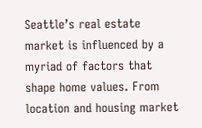Seattle’s real estate market is influenced by a myriad of factors that shape home values. From location and housing market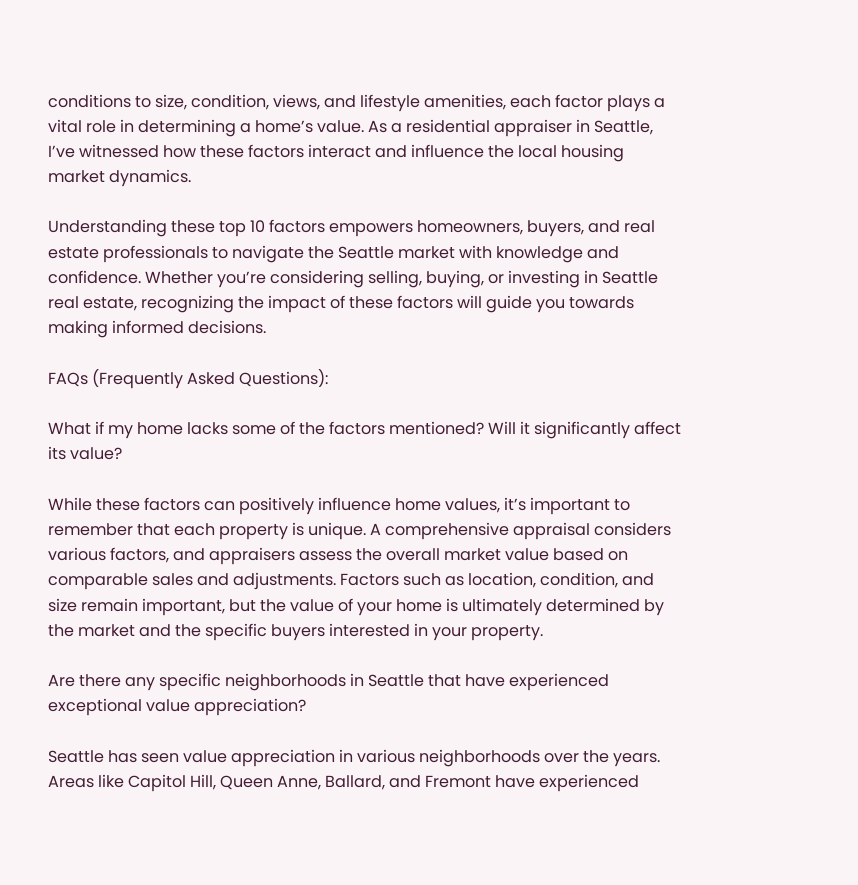conditions to size, condition, views, and lifestyle amenities, each factor plays a vital role in determining a home’s value. As a residential appraiser in Seattle, I’ve witnessed how these factors interact and influence the local housing market dynamics.

Understanding these top 10 factors empowers homeowners, buyers, and real estate professionals to navigate the Seattle market with knowledge and confidence. Whether you’re considering selling, buying, or investing in Seattle real estate, recognizing the impact of these factors will guide you towards making informed decisions.

FAQs (Frequently Asked Questions):

What if my home lacks some of the factors mentioned? Will it significantly affect its value?

While these factors can positively influence home values, it’s important to remember that each property is unique. A comprehensive appraisal considers various factors, and appraisers assess the overall market value based on comparable sales and adjustments. Factors such as location, condition, and size remain important, but the value of your home is ultimately determined by the market and the specific buyers interested in your property.

Are there any specific neighborhoods in Seattle that have experienced exceptional value appreciation?

Seattle has seen value appreciation in various neighborhoods over the years. Areas like Capitol Hill, Queen Anne, Ballard, and Fremont have experienced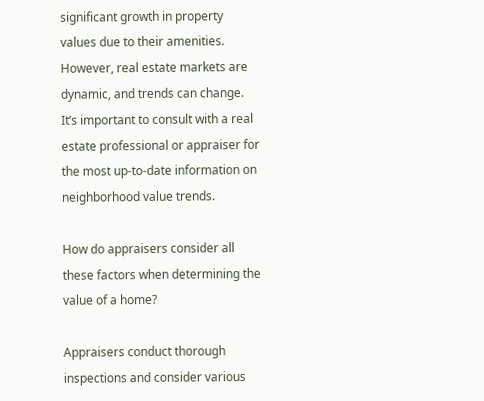significant growth in property values due to their amenities. However, real estate markets are dynamic, and trends can change. It’s important to consult with a real estate professional or appraiser for the most up-to-date information on neighborhood value trends.

How do appraisers consider all these factors when determining the value of a home?

Appraisers conduct thorough inspections and consider various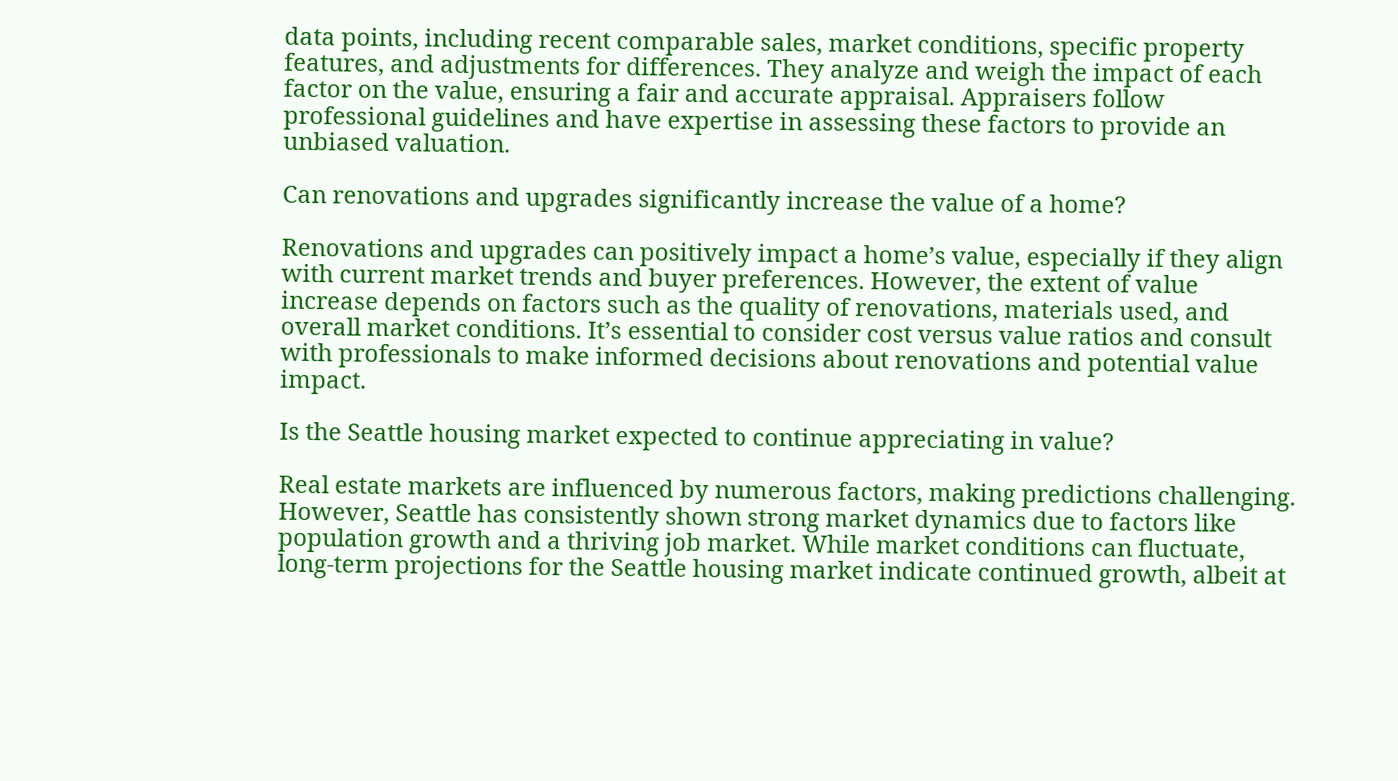data points, including recent comparable sales, market conditions, specific property features, and adjustments for differences. They analyze and weigh the impact of each factor on the value, ensuring a fair and accurate appraisal. Appraisers follow professional guidelines and have expertise in assessing these factors to provide an unbiased valuation.

Can renovations and upgrades significantly increase the value of a home?

Renovations and upgrades can positively impact a home’s value, especially if they align with current market trends and buyer preferences. However, the extent of value increase depends on factors such as the quality of renovations, materials used, and overall market conditions. It’s essential to consider cost versus value ratios and consult with professionals to make informed decisions about renovations and potential value impact.

Is the Seattle housing market expected to continue appreciating in value?

Real estate markets are influenced by numerous factors, making predictions challenging. However, Seattle has consistently shown strong market dynamics due to factors like population growth and a thriving job market. While market conditions can fluctuate, long-term projections for the Seattle housing market indicate continued growth, albeit at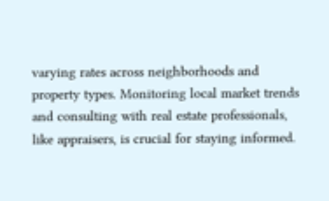varying rates across neighborhoods and property types. Monitoring local market trends and consulting with real estate professionals, like appraisers, is crucial for staying informed.